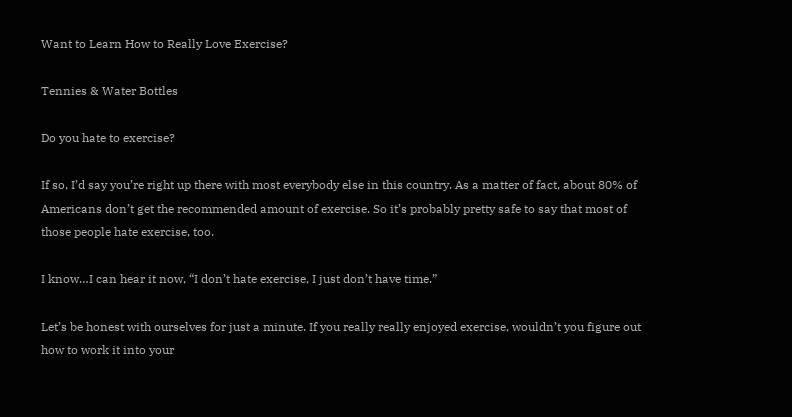Want to Learn How to Really Love Exercise?

Tennies & Water Bottles

Do you hate to exercise?

If so, I’d say you’re right up there with most everybody else in this country. As a matter of fact, about 80% of Americans don’t get the recommended amount of exercise. So it’s probably pretty safe to say that most of those people hate exercise, too.

I know…I can hear it now, “I don’t hate exercise, I just don’t have time.”

Let’s be honest with ourselves for just a minute. If you really really enjoyed exercise, wouldn’t you figure out how to work it into your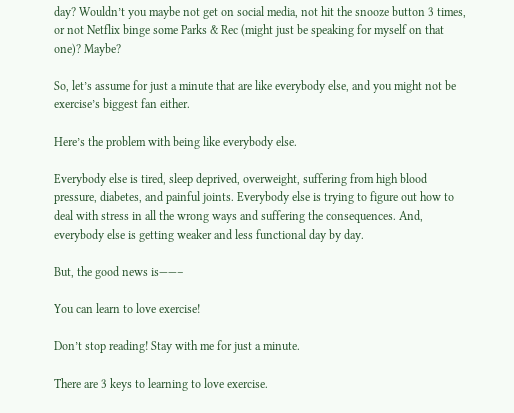day? Wouldn’t you maybe not get on social media, not hit the snooze button 3 times, or not Netflix binge some Parks & Rec (might just be speaking for myself on that one)? Maybe?

So, let’s assume for just a minute that are like everybody else, and you might not be exercise’s biggest fan either.

Here’s the problem with being like everybody else.

Everybody else is tired, sleep deprived, overweight, suffering from high blood pressure, diabetes, and painful joints. Everybody else is trying to figure out how to deal with stress in all the wrong ways and suffering the consequences. And, everybody else is getting weaker and less functional day by day.

But, the good news is——–

You can learn to love exercise!

Don’t stop reading! Stay with me for just a minute.

There are 3 keys to learning to love exercise.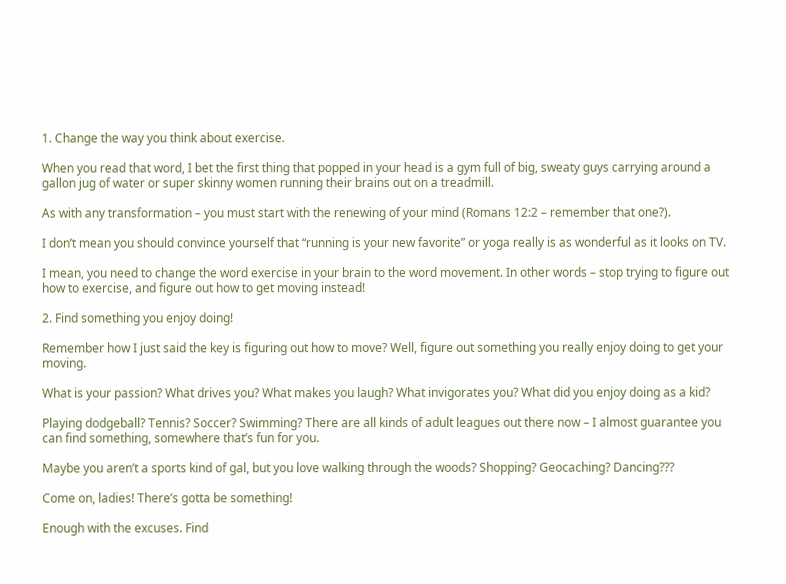1. Change the way you think about exercise.

When you read that word, I bet the first thing that popped in your head is a gym full of big, sweaty guys carrying around a gallon jug of water or super skinny women running their brains out on a treadmill.

As with any transformation – you must start with the renewing of your mind (Romans 12:2 – remember that one?).

I don’t mean you should convince yourself that “running is your new favorite” or yoga really is as wonderful as it looks on TV.

I mean, you need to change the word exercise in your brain to the word movement. In other words – stop trying to figure out how to exercise, and figure out how to get moving instead!

2. Find something you enjoy doing!

Remember how I just said the key is figuring out how to move? Well, figure out something you really enjoy doing to get your moving.

What is your passion? What drives you? What makes you laugh? What invigorates you? What did you enjoy doing as a kid?

Playing dodgeball? Tennis? Soccer? Swimming? There are all kinds of adult leagues out there now – I almost guarantee you can find something, somewhere that’s fun for you.

Maybe you aren’t a sports kind of gal, but you love walking through the woods? Shopping? Geocaching? Dancing???

Come on, ladies! There’s gotta be something!

Enough with the excuses. Find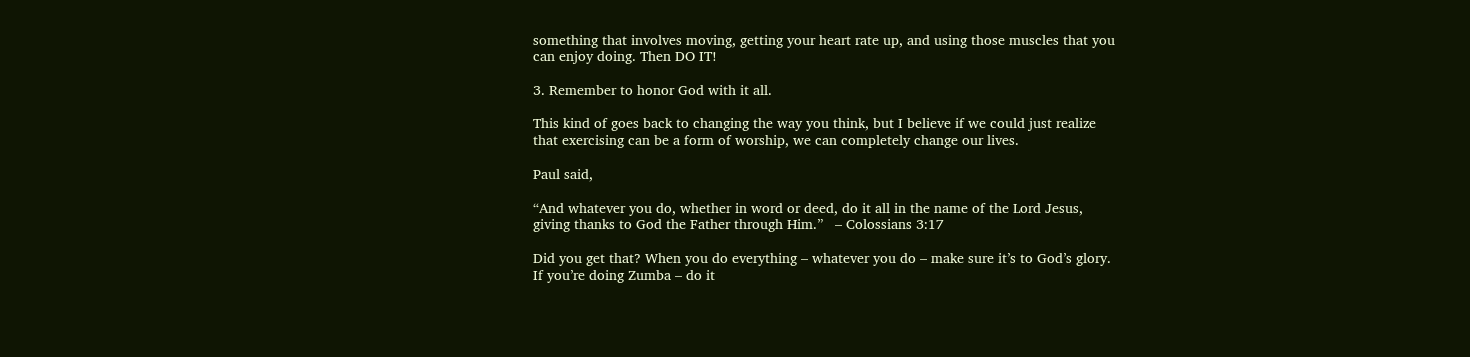something that involves moving, getting your heart rate up, and using those muscles that you can enjoy doing. Then DO IT!

3. Remember to honor God with it all.

This kind of goes back to changing the way you think, but I believe if we could just realize that exercising can be a form of worship, we can completely change our lives.

Paul said,

“And whatever you do, whether in word or deed, do it all in the name of the Lord Jesus, giving thanks to God the Father through Him.”   – Colossians 3:17

Did you get that? When you do everything – whatever you do – make sure it’s to God’s glory. If you’re doing Zumba – do it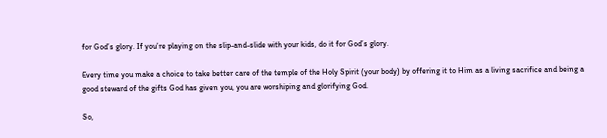for God’s glory. If you’re playing on the slip-and-slide with your kids, do it for God’s glory.

Every time you make a choice to take better care of the temple of the Holy Spirit (your body) by offering it to Him as a living sacrifice and being a good steward of the gifts God has given you, you are worshiping and glorifying God.

So,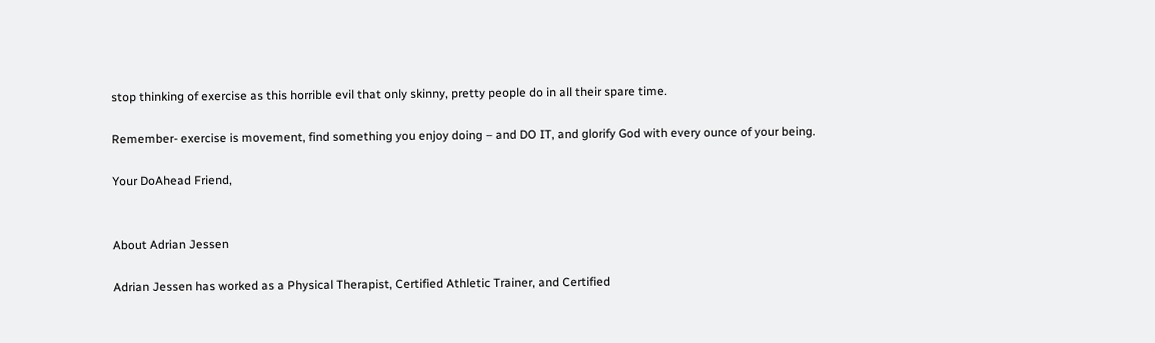stop thinking of exercise as this horrible evil that only skinny, pretty people do in all their spare time.

Remember- exercise is movement, find something you enjoy doing – and DO IT, and glorify God with every ounce of your being.

Your DoAhead Friend,


About Adrian Jessen

Adrian Jessen has worked as a Physical Therapist, Certified Athletic Trainer, and Certified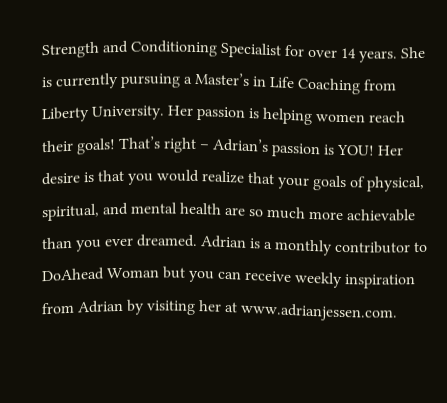Strength and Conditioning Specialist for over 14 years. She is currently pursuing a Master’s in Life Coaching from Liberty University. Her passion is helping women reach their goals! That’s right – Adrian’s passion is YOU! Her desire is that you would realize that your goals of physical, spiritual, and mental health are so much more achievable than you ever dreamed. Adrian is a monthly contributor to DoAhead Woman but you can receive weekly inspiration from Adrian by visiting her at www.adrianjessen.com.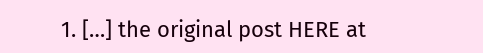1. […] the original post HERE at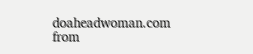doaheadwoman.com from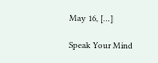May 16, […]

Speak Your Mind